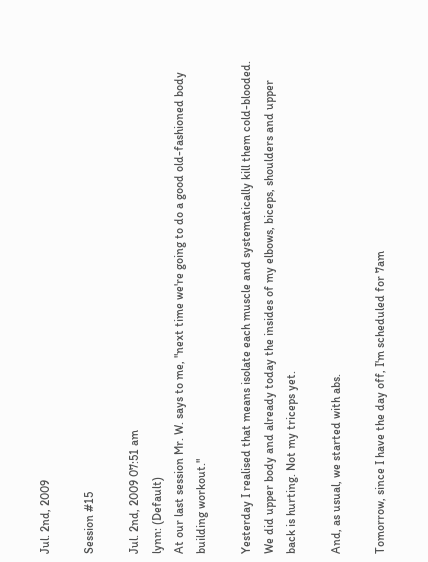Jul. 2nd, 2009

Session #15

Jul. 2nd, 2009 07:51 am
lynn: (Default)
At our last session Mr. W. says to me, "next time we're going to do a good old-fashioned body building workout."

Yesterday I realised that means isolate each muscle and systematically kill them cold-blooded. We did upper body and already today the insides of my elbows, biceps, shoulders and upper back is hurting. Not my triceps yet.

And, as usual, we started with abs.

Tomorrow, since I have the day off, I'm scheduled for 7am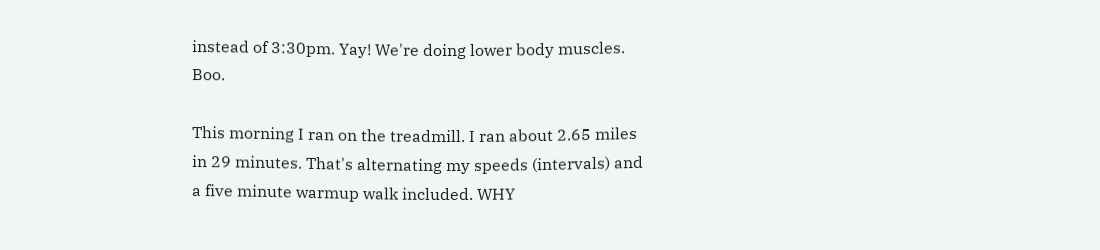instead of 3:30pm. Yay! We're doing lower body muscles. Boo.

This morning I ran on the treadmill. I ran about 2.65 miles in 29 minutes. That's alternating my speeds (intervals) and a five minute warmup walk included. WHY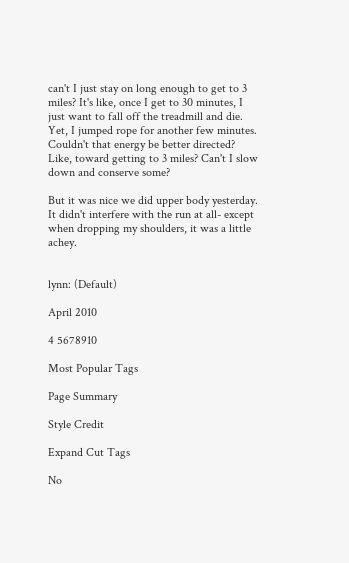can't I just stay on long enough to get to 3 miles? It's like, once I get to 30 minutes, I just want to fall off the treadmill and die. Yet, I jumped rope for another few minutes. Couldn't that energy be better directed? Like, toward getting to 3 miles? Can't I slow down and conserve some?

But it was nice we did upper body yesterday. It didn't interfere with the run at all- except when dropping my shoulders, it was a little achey.


lynn: (Default)

April 2010

4 5678910

Most Popular Tags

Page Summary

Style Credit

Expand Cut Tags

No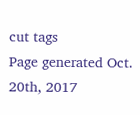cut tags
Page generated Oct. 20th, 2017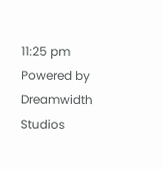11:25 pm
Powered by Dreamwidth Studios